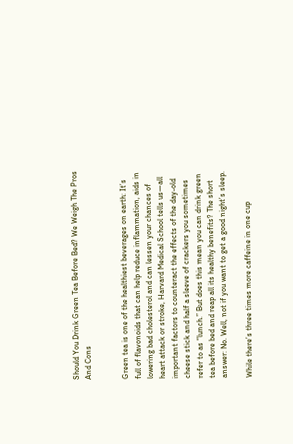Should You Drink Green Tea Before Bed? We Weigh The Pros And Cons


Green tea is one of the healthiest beverages on earth: It’s full of flavonoids that can help reduce inflammation, aids in lowering bad cholesterol and can lessen your chances of heart attack or stroke, Harvard Medical School tells us—all important factors to counteract the effects of the day-old cheese stick and half a sleeve of crackers you sometimes refer to as “lunch.” But does this mean you can drink green tea before bed and reap all its healthy benefits? The short answer: No. Well, not if you want to get a good night’s sleep.

While there’s three times more caffeine in one cup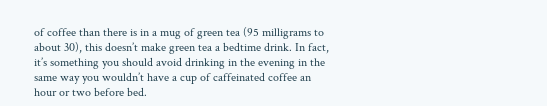of coffee than there is in a mug of green tea (95 milligrams to about 30), this doesn’t make green tea a bedtime drink. In fact, it’s something you should avoid drinking in the evening in the same way you wouldn’t have a cup of caffeinated coffee an hour or two before bed.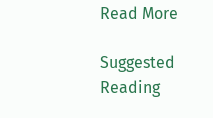Read More

Suggested Reading